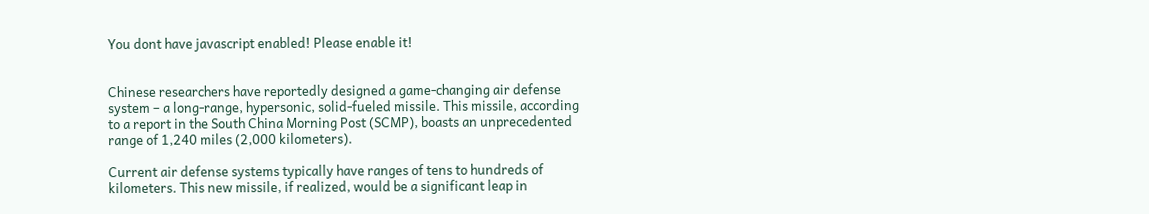You dont have javascript enabled! Please enable it!


Chinese researchers have reportedly designed a game-changing air defense system – a long-range, hypersonic, solid-fueled missile. This missile, according to a report in the South China Morning Post (SCMP), boasts an unprecedented range of 1,240 miles (2,000 kilometers).

Current air defense systems typically have ranges of tens to hundreds of kilometers. This new missile, if realized, would be a significant leap in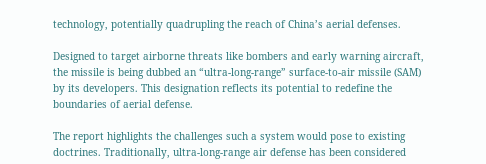technology, potentially quadrupling the reach of China’s aerial defenses.

Designed to target airborne threats like bombers and early warning aircraft, the missile is being dubbed an “ultra-long-range” surface-to-air missile (SAM) by its developers. This designation reflects its potential to redefine the boundaries of aerial defense.

The report highlights the challenges such a system would pose to existing doctrines. Traditionally, ultra-long-range air defense has been considered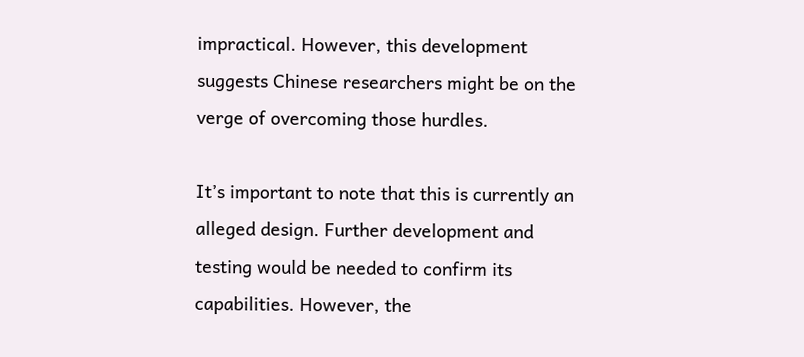impractical. However, this development suggests Chinese researchers might be on the verge of overcoming those hurdles.

It’s important to note that this is currently an alleged design. Further development and testing would be needed to confirm its capabilities. However, the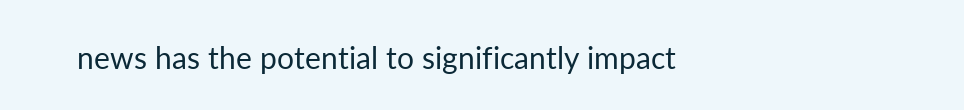news has the potential to significantly impact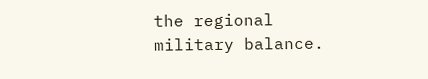the regional military balance.